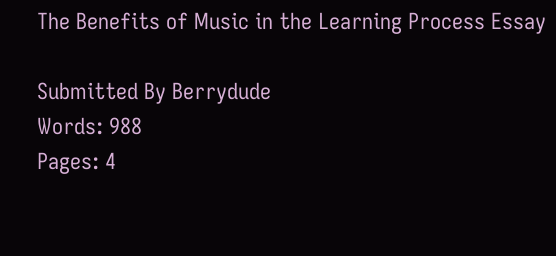The Benefits of Music in the Learning Process Essay

Submitted By Berrydude
Words: 988
Pages: 4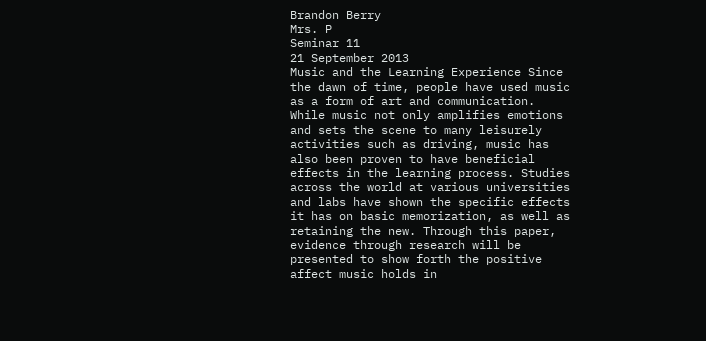Brandon Berry
Mrs. P
Seminar 11
21 September 2013
Music and the Learning Experience Since the dawn of time, people have used music as a form of art and communication. While music not only amplifies emotions and sets the scene to many leisurely activities such as driving, music has also been proven to have beneficial effects in the learning process. Studies across the world at various universities and labs have shown the specific effects it has on basic memorization, as well as retaining the new. Through this paper, evidence through research will be presented to show forth the positive affect music holds in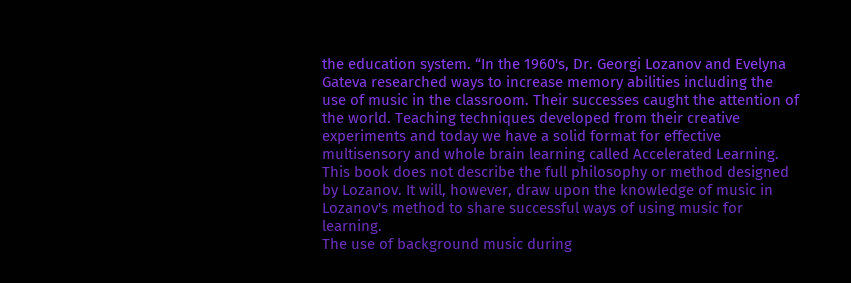the education system. “In the 1960's, Dr. Georgi Lozanov and Evelyna Gateva researched ways to increase memory abilities including the use of music in the classroom. Their successes caught the attention of the world. Teaching techniques developed from their creative experiments and today we have a solid format for effective multisensory and whole brain learning called Accelerated Learning. This book does not describe the full philosophy or method designed by Lozanov. It will, however, draw upon the knowledge of music in Lozanov's method to share successful ways of using music for learning.
The use of background music during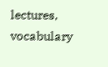lectures, vocabulary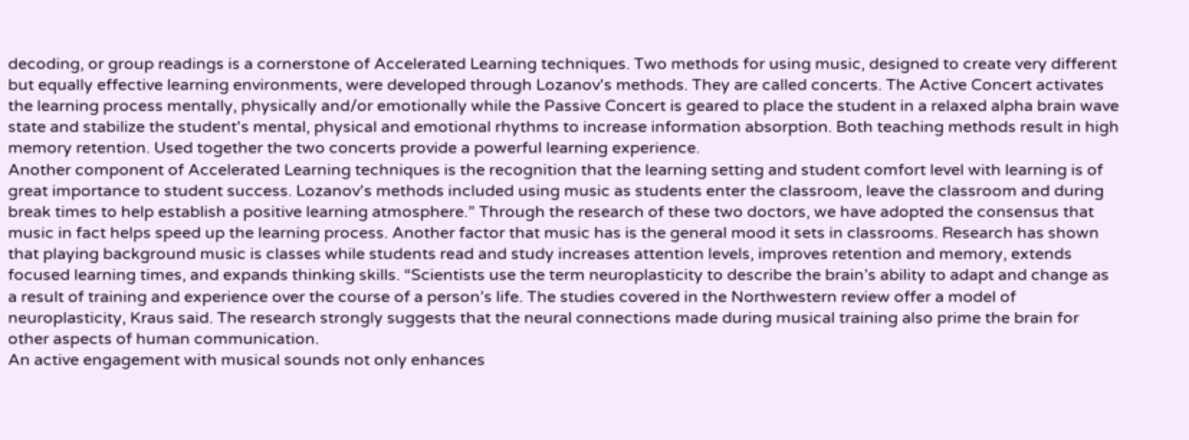decoding, or group readings is a cornerstone of Accelerated Learning techniques. Two methods for using music, designed to create very different but equally effective learning environments, were developed through Lozanov's methods. They are called concerts. The Active Concert activates the learning process mentally, physically and/or emotionally while the Passive Concert is geared to place the student in a relaxed alpha brain wave state and stabilize the student's mental, physical and emotional rhythms to increase information absorption. Both teaching methods result in high memory retention. Used together the two concerts provide a powerful learning experience.
Another component of Accelerated Learning techniques is the recognition that the learning setting and student comfort level with learning is of great importance to student success. Lozanov's methods included using music as students enter the classroom, leave the classroom and during break times to help establish a positive learning atmosphere.” Through the research of these two doctors, we have adopted the consensus that music in fact helps speed up the learning process. Another factor that music has is the general mood it sets in classrooms. Research has shown that playing background music is classes while students read and study increases attention levels, improves retention and memory, extends focused learning times, and expands thinking skills. “Scientists use the term neuroplasticity to describe the brain’s ability to adapt and change as a result of training and experience over the course of a person’s life. The studies covered in the Northwestern review offer a model of neuroplasticity, Kraus said. The research strongly suggests that the neural connections made during musical training also prime the brain for other aspects of human communication.
An active engagement with musical sounds not only enhances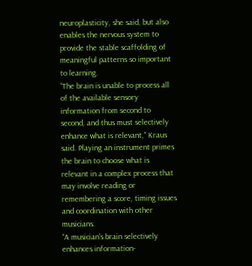neuroplasticity, she said, but also enables the nervous system to provide the stable scaffolding of meaningful patterns so important to learning.
“The brain is unable to process all of the available sensory information from second to second, and thus must selectively enhance what is relevant,” Kraus said. Playing an instrument primes the brain to choose what is relevant in a complex process that may involve reading or remembering a score, timing issues and coordination with other musicians.
“A musician’s brain selectively enhances information-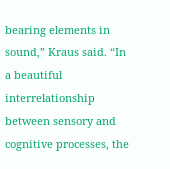bearing elements in sound,” Kraus said. “In a beautiful interrelationship between sensory and cognitive processes, the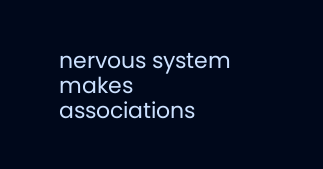nervous system makes associations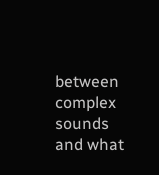between complex sounds and what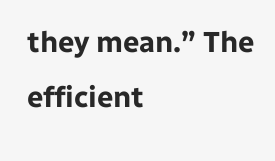they mean.” The efficient